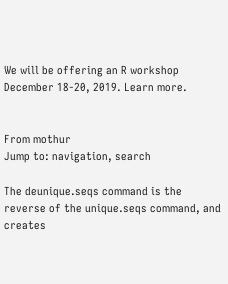We will be offering an R workshop December 18-20, 2019. Learn more.


From mothur
Jump to: navigation, search

The deunique.seqs command is the reverse of the unique.seqs command, and creates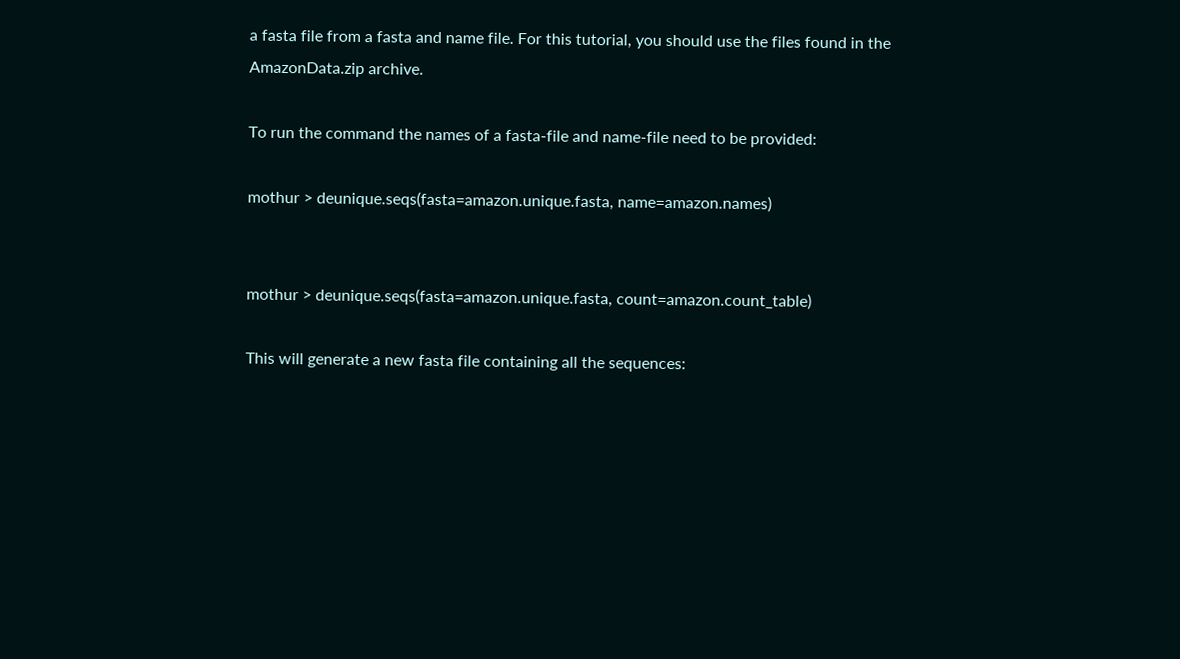a fasta file from a fasta and name file. For this tutorial, you should use the files found in the AmazonData.zip archive.

To run the command the names of a fasta-file and name-file need to be provided:

mothur > deunique.seqs(fasta=amazon.unique.fasta, name=amazon.names)


mothur > deunique.seqs(fasta=amazon.unique.fasta, count=amazon.count_table)

This will generate a new fasta file containing all the sequences: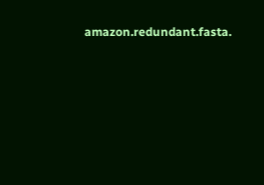amazon.redundant.fasta.